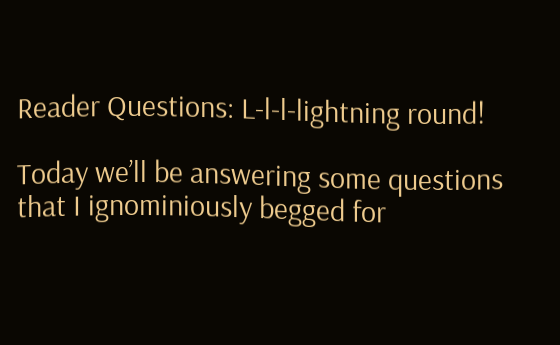Reader Questions: L-l-l-lightning round!

Today we’ll be answering some questions that I ignominiously begged for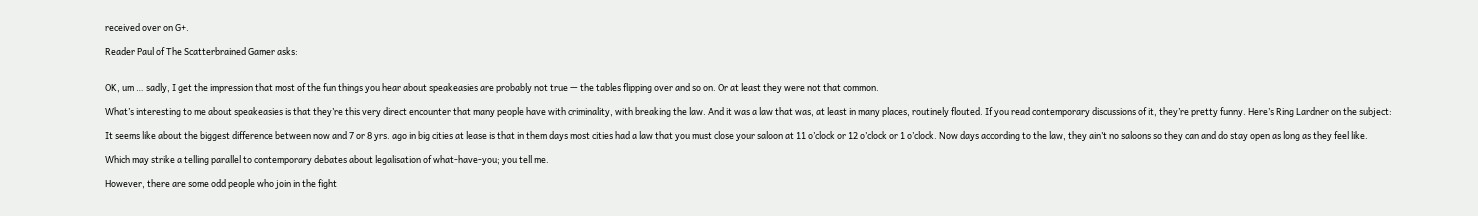received over on G+.

Reader Paul of The Scatterbrained Gamer asks:


OK, um … sadly, I get the impression that most of the fun things you hear about speakeasies are probably not true — the tables flipping over and so on. Or at least they were not that common.

What’s interesting to me about speakeasies is that they’re this very direct encounter that many people have with criminality, with breaking the law. And it was a law that was, at least in many places, routinely flouted. If you read contemporary discussions of it, they’re pretty funny. Here’s Ring Lardner on the subject:

It seems like about the biggest difference between now and 7 or 8 yrs. ago in big cities at lease is that in them days most cities had a law that you must close your saloon at 11 o’clock or 12 o’clock or 1 o’clock. Now days according to the law, they ain’t no saloons so they can and do stay open as long as they feel like.

Which may strike a telling parallel to contemporary debates about legalisation of what-have-you; you tell me.

However, there are some odd people who join in the fight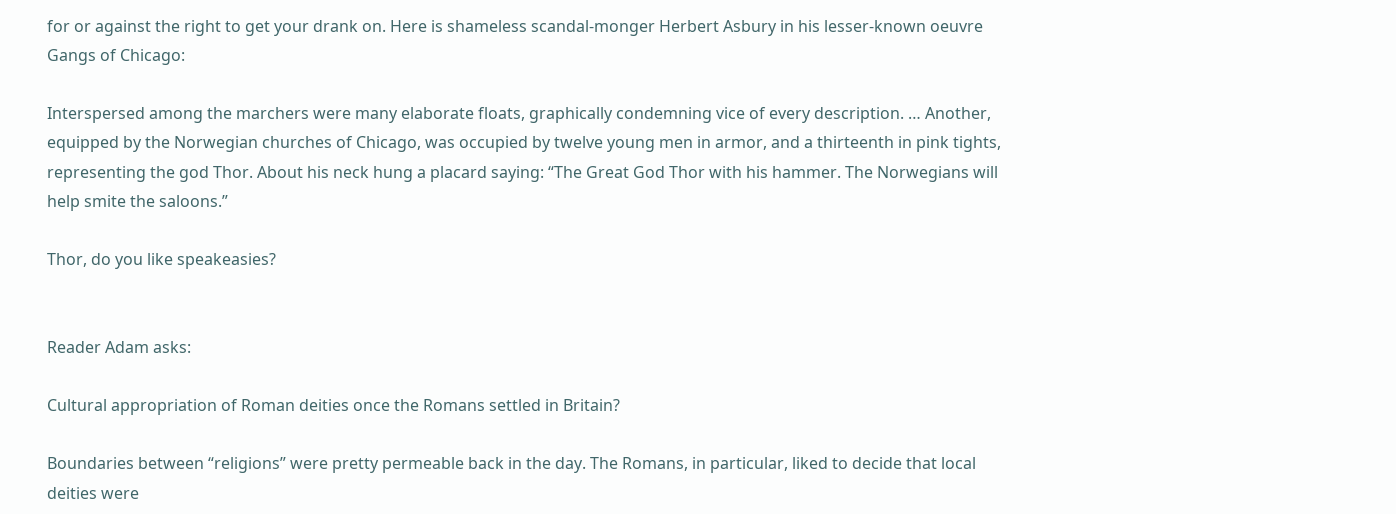for or against the right to get your drank on. Here is shameless scandal-monger Herbert Asbury in his lesser-known oeuvre Gangs of Chicago:

Interspersed among the marchers were many elaborate floats, graphically condemning vice of every description. … Another, equipped by the Norwegian churches of Chicago, was occupied by twelve young men in armor, and a thirteenth in pink tights, representing the god Thor. About his neck hung a placard saying: “The Great God Thor with his hammer. The Norwegians will help smite the saloons.”

Thor, do you like speakeasies?


Reader Adam asks:

Cultural appropriation of Roman deities once the Romans settled in Britain?

Boundaries between “religions” were pretty permeable back in the day. The Romans, in particular, liked to decide that local deities were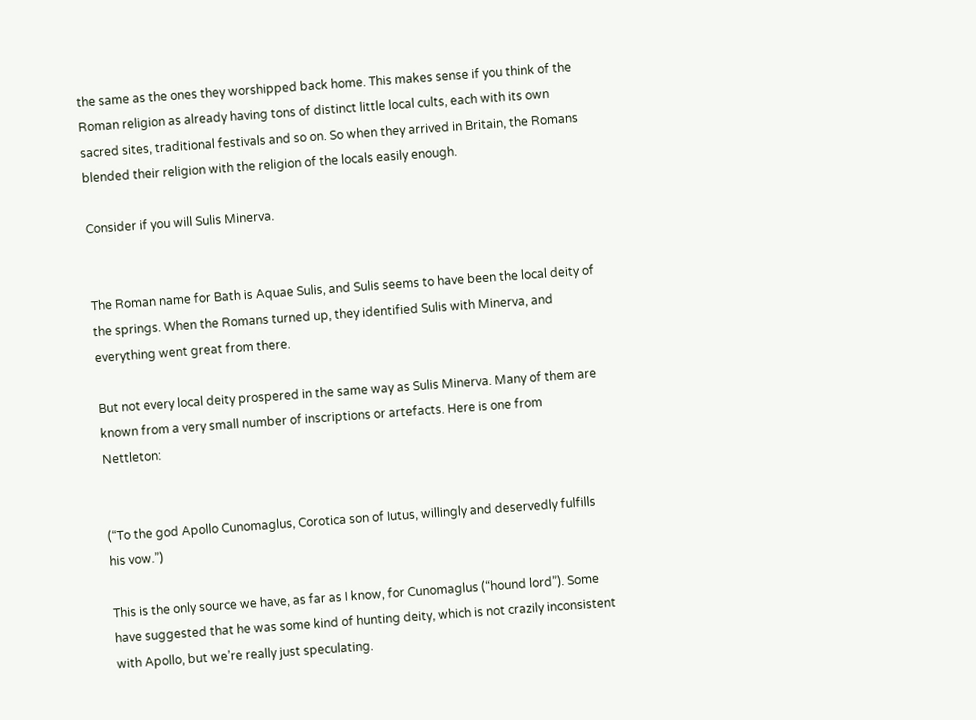the same as the ones they worshipped back home. This makes sense if you think of the Roman religion as already having tons of distinct little local cults, each with its own sacred sites, traditional festivals and so on. So when they arrived in Britain, the Romans blended their religion with the religion of the locals easily enough.

Consider if you will Sulis Minerva.


The Roman name for Bath is Aquae Sulis, and Sulis seems to have been the local deity of the springs. When the Romans turned up, they identified Sulis with Minerva, and everything went great from there.

But not every local deity prospered in the same way as Sulis Minerva. Many of them are known from a very small number of inscriptions or artefacts. Here is one from Nettleton:


(“To the god Apollo Cunomaglus, Corotica son of Iutus, willingly and deservedly fulfills his vow.”)

This is the only source we have, as far as I know, for Cunomaglus (“hound lord”). Some have suggested that he was some kind of hunting deity, which is not crazily inconsistent with Apollo, but we’re really just speculating.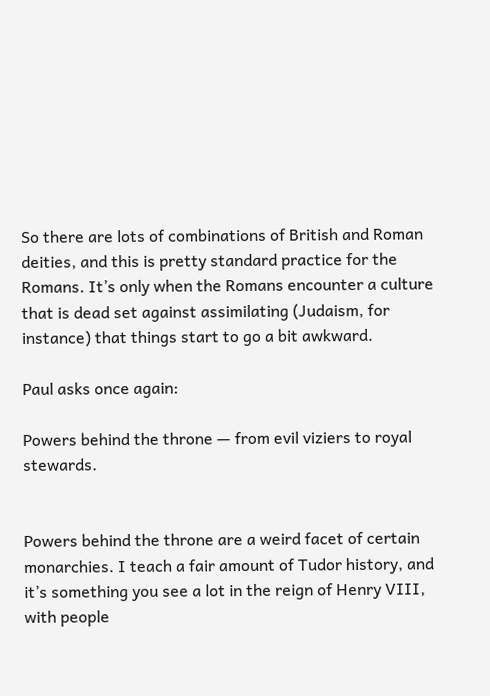So there are lots of combinations of British and Roman deities, and this is pretty standard practice for the Romans. It’s only when the Romans encounter a culture that is dead set against assimilating (Judaism, for instance) that things start to go a bit awkward.

Paul asks once again:

Powers behind the throne — from evil viziers to royal stewards.


Powers behind the throne are a weird facet of certain monarchies. I teach a fair amount of Tudor history, and it’s something you see a lot in the reign of Henry VIII, with people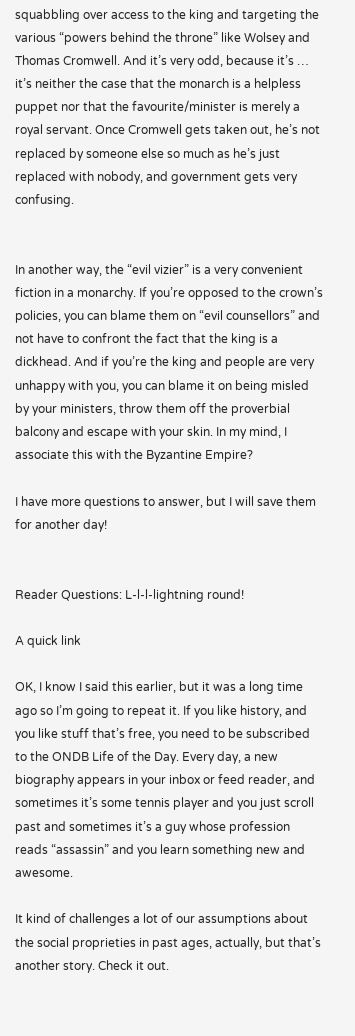squabbling over access to the king and targeting the various “powers behind the throne” like Wolsey and Thomas Cromwell. And it’s very odd, because it’s … it’s neither the case that the monarch is a helpless puppet nor that the favourite/minister is merely a royal servant. Once Cromwell gets taken out, he’s not replaced by someone else so much as he’s just replaced with nobody, and government gets very confusing.


In another way, the “evil vizier” is a very convenient fiction in a monarchy. If you’re opposed to the crown’s policies, you can blame them on “evil counsellors” and not have to confront the fact that the king is a dickhead. And if you’re the king and people are very unhappy with you, you can blame it on being misled by your ministers, throw them off the proverbial balcony and escape with your skin. In my mind, I associate this with the Byzantine Empire?

I have more questions to answer, but I will save them for another day!


Reader Questions: L-l-l-lightning round!

A quick link

OK, I know I said this earlier, but it was a long time ago so I’m going to repeat it. If you like history, and you like stuff that’s free, you need to be subscribed to the ONDB Life of the Day. Every day, a new biography appears in your inbox or feed reader, and sometimes it’s some tennis player and you just scroll past and sometimes it’s a guy whose profession reads “assassin” and you learn something new and awesome.

It kind of challenges a lot of our assumptions about the social proprieties in past ages, actually, but that’s another story. Check it out.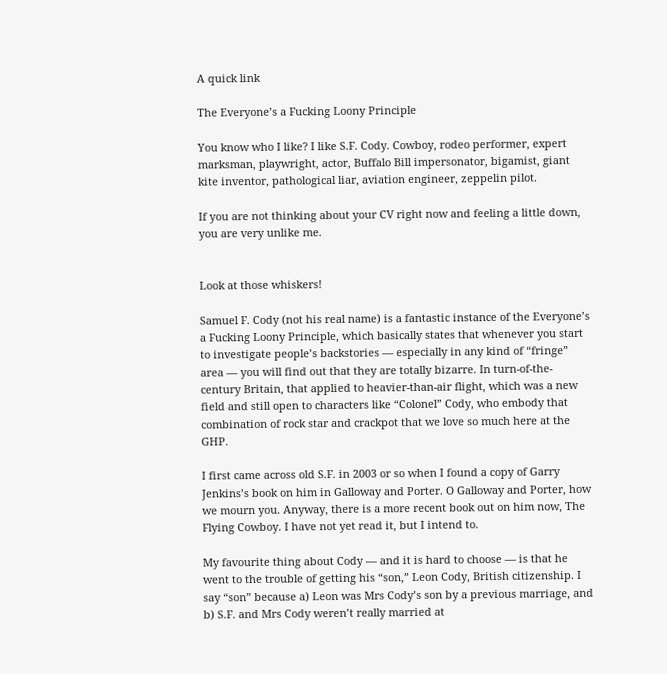A quick link

The Everyone’s a Fucking Loony Principle

You know who I like? I like S.F. Cody. Cowboy, rodeo performer, expert marksman, playwright, actor, Buffalo Bill impersonator, bigamist, giant kite inventor, pathological liar, aviation engineer, zeppelin pilot.

If you are not thinking about your CV right now and feeling a little down, you are very unlike me.


Look at those whiskers!

Samuel F. Cody (not his real name) is a fantastic instance of the Everyone’s a Fucking Loony Principle, which basically states that whenever you start to investigate people’s backstories — especially in any kind of “fringe” area — you will find out that they are totally bizarre. In turn-of-the-century Britain, that applied to heavier-than-air flight, which was a new field and still open to characters like “Colonel” Cody, who embody that combination of rock star and crackpot that we love so much here at the GHP.

I first came across old S.F. in 2003 or so when I found a copy of Garry Jenkins’s book on him in Galloway and Porter. O Galloway and Porter, how we mourn you. Anyway, there is a more recent book out on him now, The Flying Cowboy. I have not yet read it, but I intend to.

My favourite thing about Cody — and it is hard to choose — is that he went to the trouble of getting his “son,” Leon Cody, British citizenship. I say “son” because a) Leon was Mrs Cody’s son by a previous marriage, and b) S.F. and Mrs Cody weren’t really married at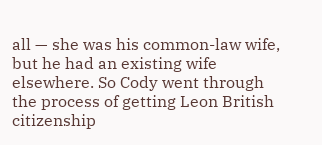all — she was his common-law wife, but he had an existing wife elsewhere. So Cody went through the process of getting Leon British citizenship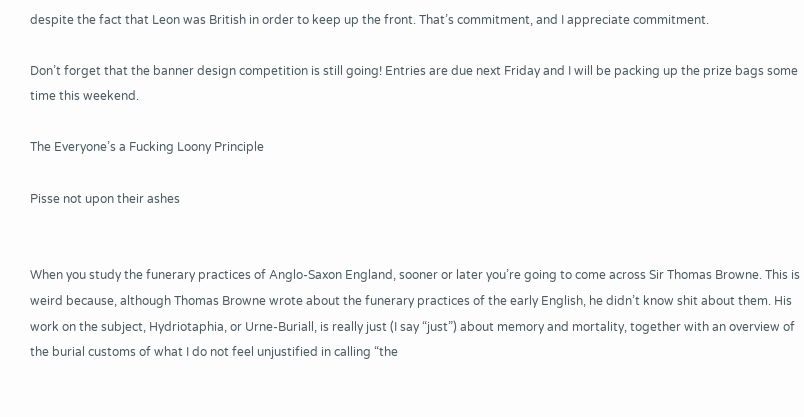despite the fact that Leon was British in order to keep up the front. That’s commitment, and I appreciate commitment.

Don’t forget that the banner design competition is still going! Entries are due next Friday and I will be packing up the prize bags some time this weekend.

The Everyone’s a Fucking Loony Principle

Pisse not upon their ashes


When you study the funerary practices of Anglo-Saxon England, sooner or later you’re going to come across Sir Thomas Browne. This is weird because, although Thomas Browne wrote about the funerary practices of the early English, he didn’t know shit about them. His work on the subject, Hydriotaphia, or Urne-Buriall, is really just (I say “just”) about memory and mortality, together with an overview of the burial customs of what I do not feel unjustified in calling “the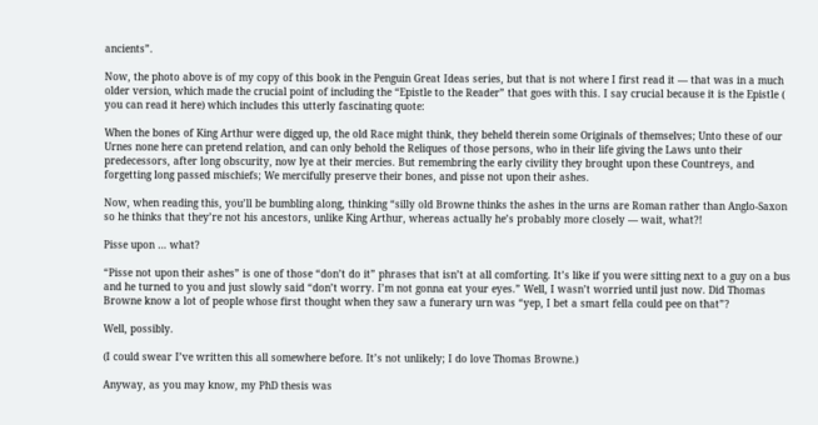ancients”.

Now, the photo above is of my copy of this book in the Penguin Great Ideas series, but that is not where I first read it — that was in a much older version, which made the crucial point of including the “Epistle to the Reader” that goes with this. I say crucial because it is the Epistle ( you can read it here) which includes this utterly fascinating quote:

When the bones of King Arthur were digged up, the old Race might think, they beheld therein some Originals of themselves; Unto these of our Urnes none here can pretend relation, and can only behold the Reliques of those persons, who in their life giving the Laws unto their predecessors, after long obscurity, now lye at their mercies. But remembring the early civility they brought upon these Countreys, and forgetting long passed mischiefs; We mercifully preserve their bones, and pisse not upon their ashes.

Now, when reading this, you’ll be bumbling along, thinking “silly old Browne thinks the ashes in the urns are Roman rather than Anglo-Saxon so he thinks that they’re not his ancestors, unlike King Arthur, whereas actually he’s probably more closely — wait, what?!

Pisse upon … what?

“Pisse not upon their ashes” is one of those “don’t do it” phrases that isn’t at all comforting. It’s like if you were sitting next to a guy on a bus and he turned to you and just slowly said “don’t worry. I’m not gonna eat your eyes.” Well, I wasn’t worried until just now. Did Thomas Browne know a lot of people whose first thought when they saw a funerary urn was “yep, I bet a smart fella could pee on that”?

Well, possibly.

(I could swear I’ve written this all somewhere before. It’s not unlikely; I do love Thomas Browne.)

Anyway, as you may know, my PhD thesis was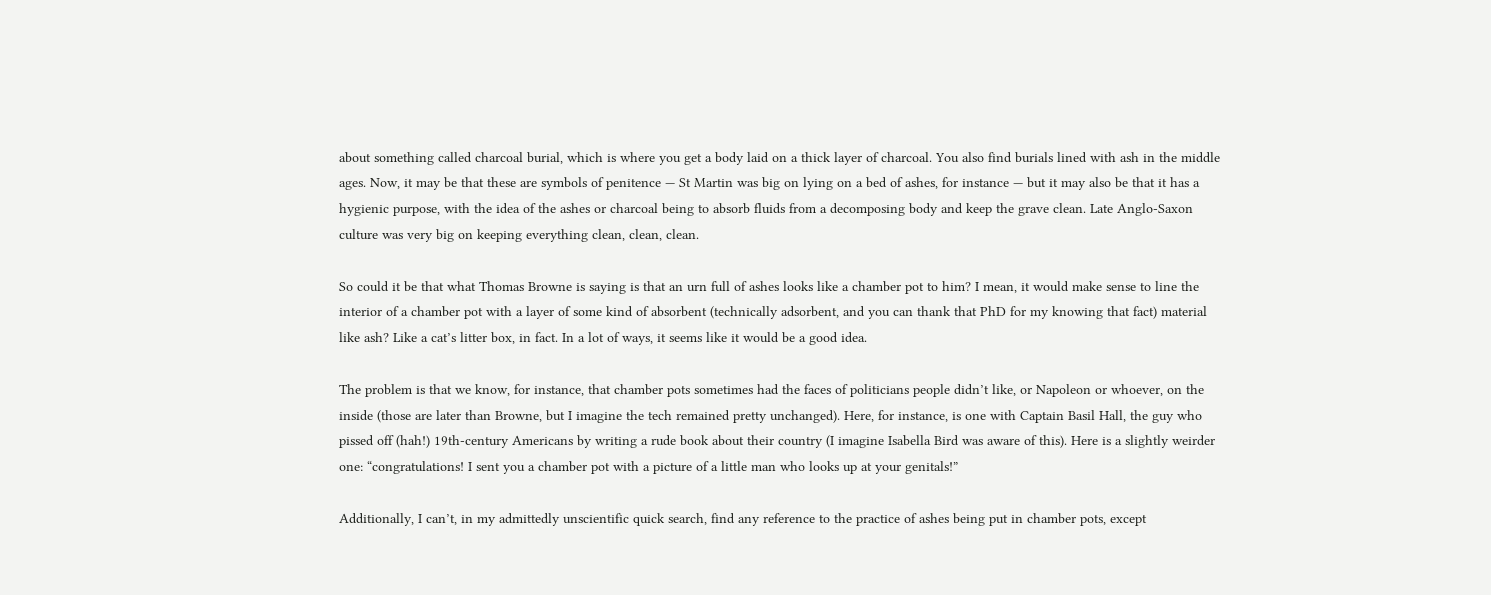about something called charcoal burial, which is where you get a body laid on a thick layer of charcoal. You also find burials lined with ash in the middle ages. Now, it may be that these are symbols of penitence — St Martin was big on lying on a bed of ashes, for instance — but it may also be that it has a hygienic purpose, with the idea of the ashes or charcoal being to absorb fluids from a decomposing body and keep the grave clean. Late Anglo-Saxon culture was very big on keeping everything clean, clean, clean.

So could it be that what Thomas Browne is saying is that an urn full of ashes looks like a chamber pot to him? I mean, it would make sense to line the interior of a chamber pot with a layer of some kind of absorbent (technically adsorbent, and you can thank that PhD for my knowing that fact) material like ash? Like a cat’s litter box, in fact. In a lot of ways, it seems like it would be a good idea.

The problem is that we know, for instance, that chamber pots sometimes had the faces of politicians people didn’t like, or Napoleon or whoever, on the inside (those are later than Browne, but I imagine the tech remained pretty unchanged). Here, for instance, is one with Captain Basil Hall, the guy who pissed off (hah!) 19th-century Americans by writing a rude book about their country (I imagine Isabella Bird was aware of this). Here is a slightly weirder one: “congratulations! I sent you a chamber pot with a picture of a little man who looks up at your genitals!”

Additionally, I can’t, in my admittedly unscientific quick search, find any reference to the practice of ashes being put in chamber pots, except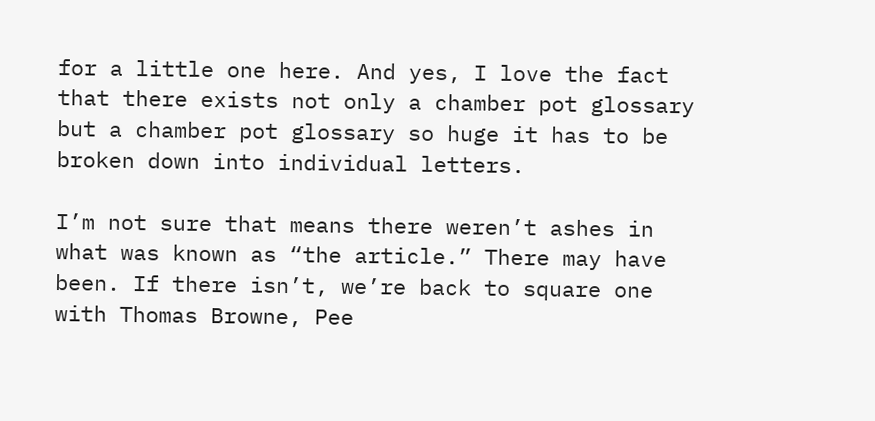for a little one here. And yes, I love the fact that there exists not only a chamber pot glossary but a chamber pot glossary so huge it has to be broken down into individual letters.

I’m not sure that means there weren’t ashes in what was known as “the article.” There may have been. If there isn’t, we’re back to square one with Thomas Browne, Pee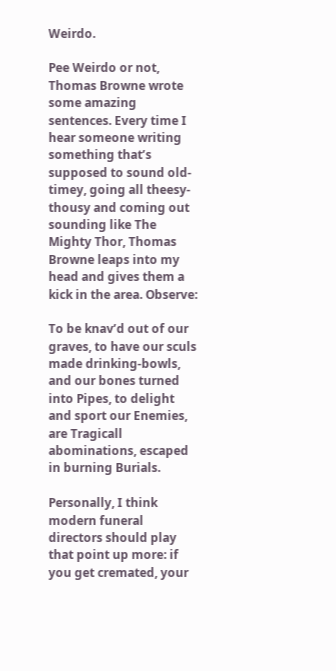Weirdo.

Pee Weirdo or not, Thomas Browne wrote some amazing sentences. Every time I hear someone writing something that’s supposed to sound old-timey, going all theesy-thousy and coming out sounding like The Mighty Thor, Thomas Browne leaps into my head and gives them a kick in the area. Observe:

To be knav’d out of our graves, to have our sculs made drinking-bowls, and our bones turned into Pipes, to delight and sport our Enemies, are Tragicall abominations, escaped in burning Burials.

Personally, I think modern funeral directors should play that point up more: if you get cremated, your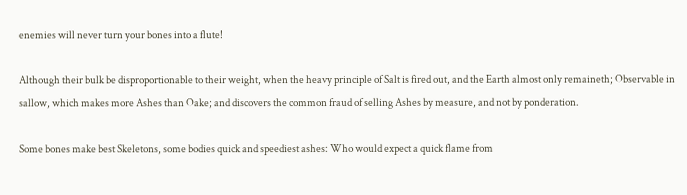enemies will never turn your bones into a flute!

Although their bulk be disproportionable to their weight, when the heavy principle of Salt is fired out, and the Earth almost only remaineth; Observable in sallow, which makes more Ashes than Oake; and discovers the common fraud of selling Ashes by measure, and not by ponderation.

Some bones make best Skeletons, some bodies quick and speediest ashes: Who would expect a quick flame from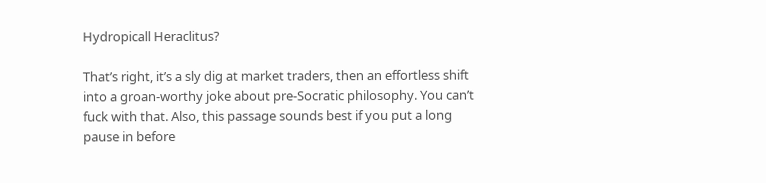Hydropicall Heraclitus?

That’s right, it’s a sly dig at market traders, then an effortless shift into a groan-worthy joke about pre-Socratic philosophy. You can’t fuck with that. Also, this passage sounds best if you put a long pause in before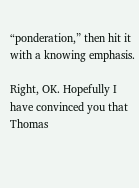“ponderation,” then hit it with a knowing emphasis.

Right, OK. Hopefully I have convinced you that Thomas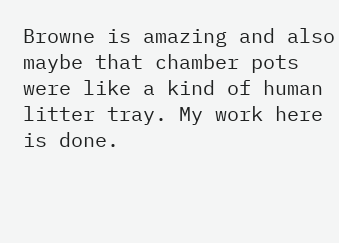Browne is amazing and also maybe that chamber pots were like a kind of human litter tray. My work here is done.